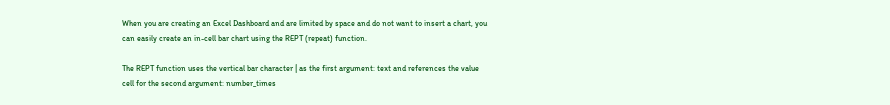When you are creating an Excel Dashboard and are limited by space and do not want to insert a chart, you can easily create an in-cell bar chart using the REPT (repeat) function.

The REPT function uses the vertical bar character | as the first argument: text and references the value cell for the second argument: number_times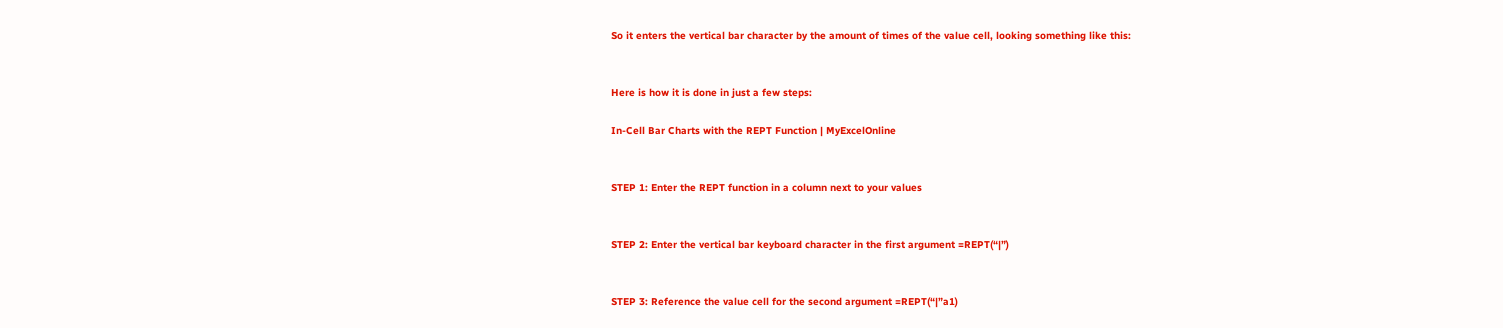So it enters the vertical bar character by the amount of times of the value cell, looking something like this:


Here is how it is done in just a few steps:

In-Cell Bar Charts with the REPT Function | MyExcelOnline


STEP 1: Enter the REPT function in a column next to your values


STEP 2: Enter the vertical bar keyboard character in the first argument =REPT(“|”)


STEP 3: Reference the value cell for the second argument =REPT(“|”a1)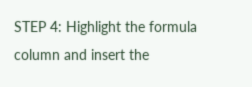STEP 4: Highlight the formula column and insert the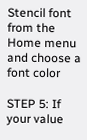Stencil font from the Home menu and choose a font color

STEP 5: If your value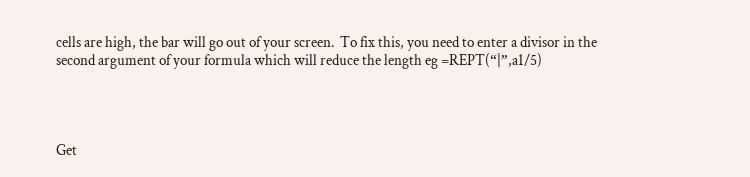cells are high, the bar will go out of your screen.  To fix this, you need to enter a divisor in the second argument of your formula which will reduce the length eg =REPT(“|”,a1/5)




Get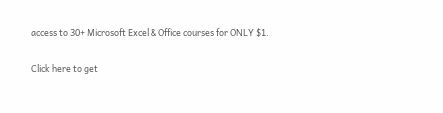access to 30+ Microsoft Excel & Office courses for ONLY $1.

Click here to get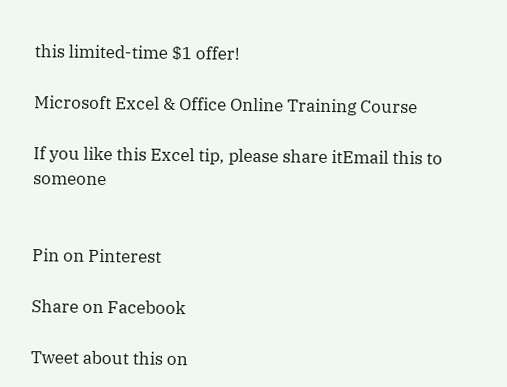this limited-time $1 offer!

Microsoft Excel & Office Online Training Course

If you like this Excel tip, please share itEmail this to someone


Pin on Pinterest

Share on Facebook

Tweet about this on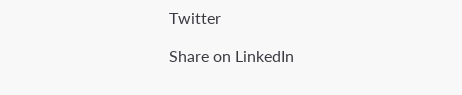Twitter

Share on LinkedIn